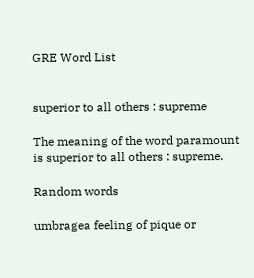GRE Word List


superior to all others : supreme

The meaning of the word paramount is superior to all others : supreme.

Random words

umbragea feeling of pique or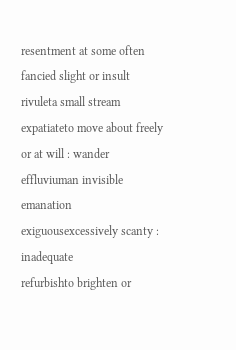resentment at some often fancied slight or insult
rivuleta small stream
expatiateto move about freely or at will : wander
effluviuman invisible emanation
exiguousexcessively scanty : inadequate
refurbishto brighten or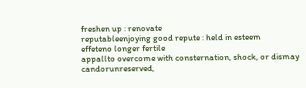freshen up : renovate
reputableenjoying good repute : held in esteem
effeteno longer fertile
appallto overcome with consternation, shock, or dismay
candorunreserved,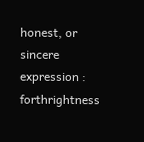honest, or sincere expression : forthrightness